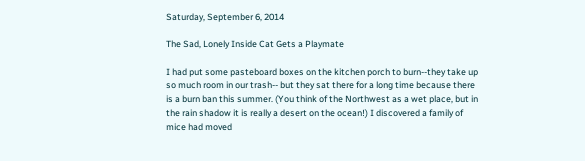Saturday, September 6, 2014

The Sad, Lonely Inside Cat Gets a Playmate

I had put some pasteboard boxes on the kitchen porch to burn--they take up so much room in our trash-- but they sat there for a long time because there is a burn ban this summer. (You think of the Northwest as a wet place, but in the rain shadow it is really a desert on the ocean!) I discovered a family of mice had moved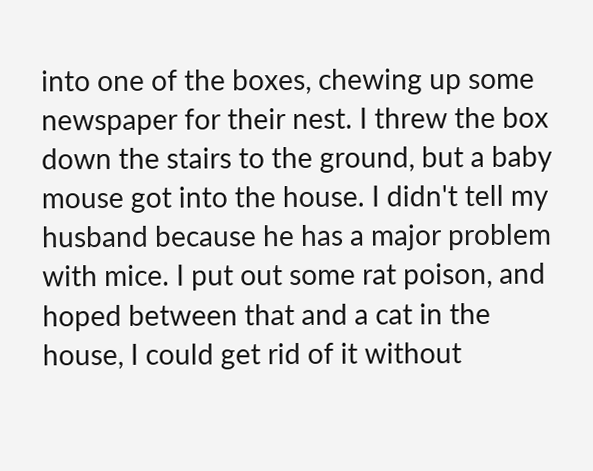into one of the boxes, chewing up some newspaper for their nest. I threw the box down the stairs to the ground, but a baby mouse got into the house. I didn't tell my husband because he has a major problem with mice. I put out some rat poison, and hoped between that and a cat in the house, I could get rid of it without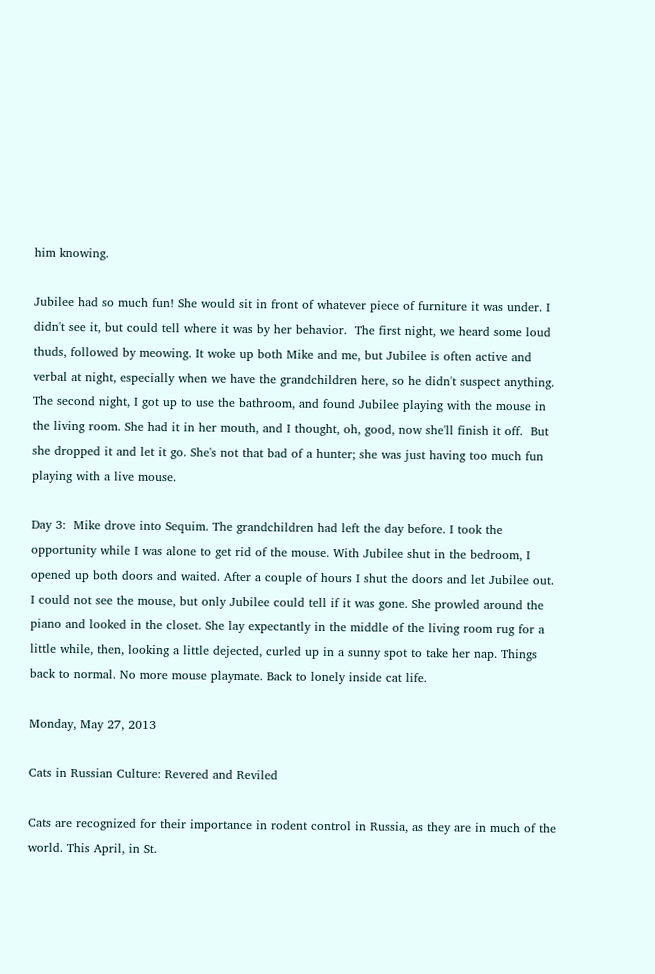him knowing.

Jubilee had so much fun! She would sit in front of whatever piece of furniture it was under. I didn't see it, but could tell where it was by her behavior.  The first night, we heard some loud thuds, followed by meowing. It woke up both Mike and me, but Jubilee is often active and verbal at night, especially when we have the grandchildren here, so he didn't suspect anything. The second night, I got up to use the bathroom, and found Jubilee playing with the mouse in the living room. She had it in her mouth, and I thought, oh, good, now she'll finish it off.  But she dropped it and let it go. She's not that bad of a hunter; she was just having too much fun playing with a live mouse.

Day 3:  Mike drove into Sequim. The grandchildren had left the day before. I took the opportunity while I was alone to get rid of the mouse. With Jubilee shut in the bedroom, I opened up both doors and waited. After a couple of hours I shut the doors and let Jubilee out. I could not see the mouse, but only Jubilee could tell if it was gone. She prowled around the piano and looked in the closet. She lay expectantly in the middle of the living room rug for a little while, then, looking a little dejected, curled up in a sunny spot to take her nap. Things back to normal. No more mouse playmate. Back to lonely inside cat life.

Monday, May 27, 2013

Cats in Russian Culture: Revered and Reviled

Cats are recognized for their importance in rodent control in Russia, as they are in much of the world. This April, in St.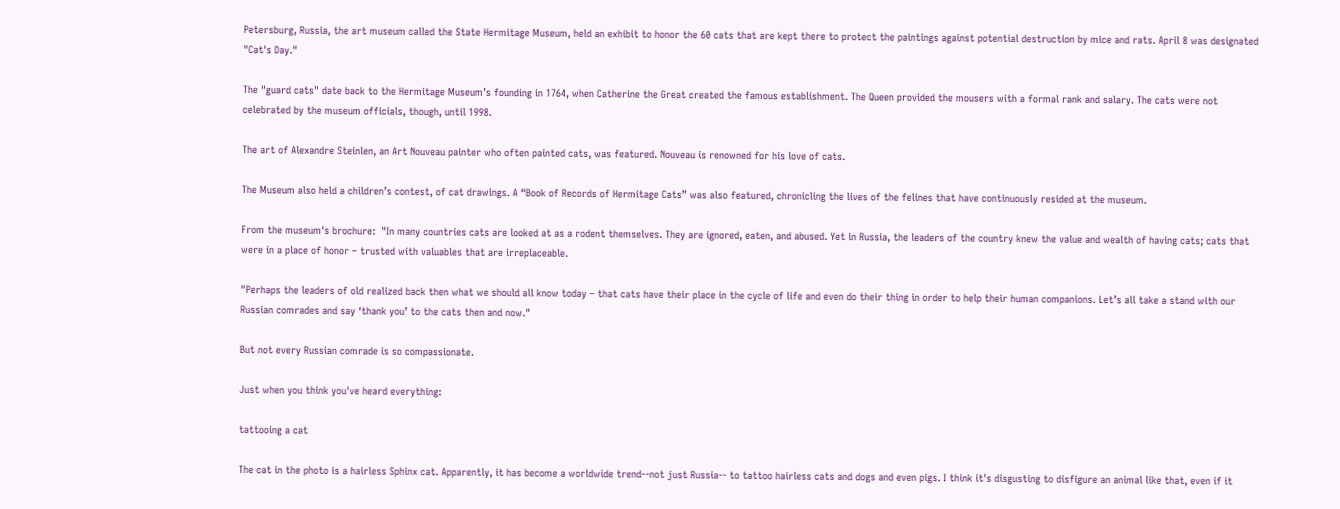Petersburg, Russia, the art museum called the State Hermitage Museum, held an exhibit to honor the 60 cats that are kept there to protect the paintings against potential destruction by mice and rats. April 8 was designated "Cat's Day."

The "guard cats" date back to the Hermitage Museum’s founding in 1764, when Catherine the Great created the famous establishment. The Queen provided the mousers with a formal rank and salary. The cats were not celebrated by the museum officials, though, until 1998.

The art of Alexandre Steinlen, an Art Nouveau painter who often painted cats, was featured. Nouveau is renowned for his love of cats.

The Museum also held a children’s contest, of cat drawings. A “Book of Records of Hermitage Cats” was also featured, chronicling the lives of the felines that have continuously resided at the museum.

From the museum's brochure:  "In many countries cats are looked at as a rodent themselves. They are ignored, eaten, and abused. Yet in Russia, the leaders of the country knew the value and wealth of having cats; cats that were in a place of honor – trusted with valuables that are irreplaceable.

"Perhaps the leaders of old realized back then what we should all know today – that cats have their place in the cycle of life and even do their thing in order to help their human companions. Let’s all take a stand with our Russian comrades and say ‘thank you’ to the cats then and now."

But not every Russian comrade is so compassionate.

Just when you think you've heard everything:

tattooing a cat

The cat in the photo is a hairless Sphinx cat. Apparently, it has become a worldwide trend--not just Russia-- to tattoo hairless cats and dogs and even pigs. I think it's disgusting to disfigure an animal like that, even if it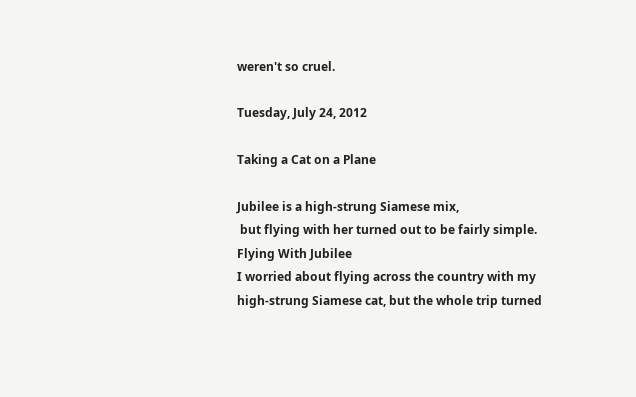weren't so cruel.

Tuesday, July 24, 2012

Taking a Cat on a Plane

Jubilee is a high-strung Siamese mix,
 but flying with her turned out to be fairly simple.
Flying With Jubilee
I worried about flying across the country with my high-strung Siamese cat, but the whole trip turned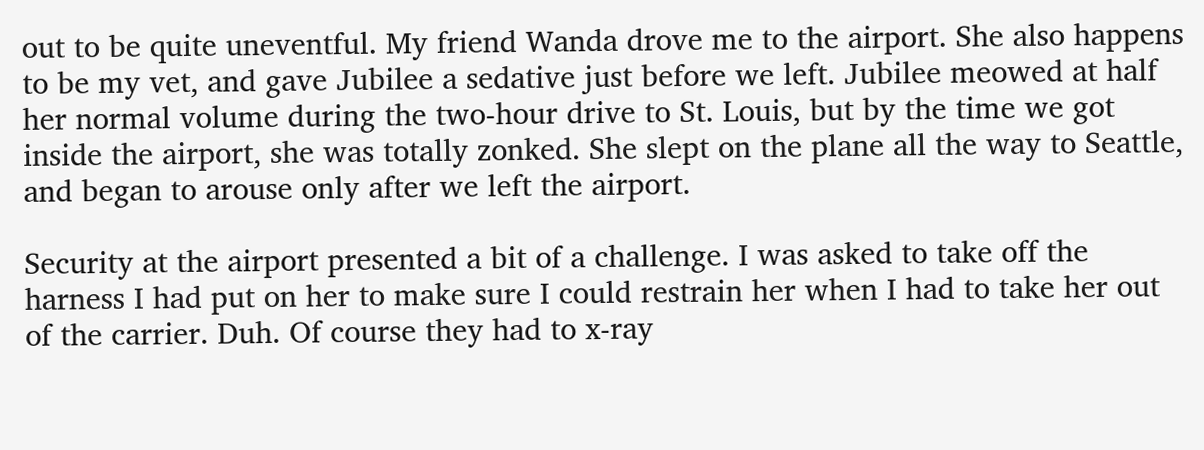out to be quite uneventful. My friend Wanda drove me to the airport. She also happens to be my vet, and gave Jubilee a sedative just before we left. Jubilee meowed at half her normal volume during the two-hour drive to St. Louis, but by the time we got inside the airport, she was totally zonked. She slept on the plane all the way to Seattle, and began to arouse only after we left the airport.

Security at the airport presented a bit of a challenge. I was asked to take off the harness I had put on her to make sure I could restrain her when I had to take her out of the carrier. Duh. Of course they had to x-ray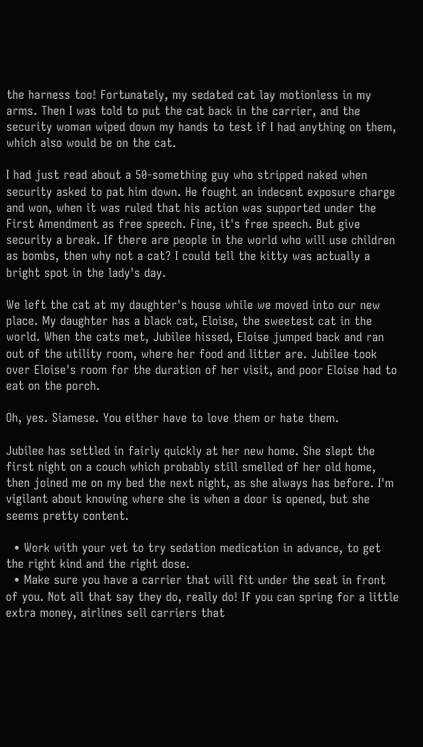the harness too! Fortunately, my sedated cat lay motionless in my arms. Then I was told to put the cat back in the carrier, and the security woman wiped down my hands to test if I had anything on them, which also would be on the cat.

I had just read about a 50-something guy who stripped naked when security asked to pat him down. He fought an indecent exposure charge and won, when it was ruled that his action was supported under the First Amendment as free speech. Fine, it's free speech. But give security a break. If there are people in the world who will use children as bombs, then why not a cat? I could tell the kitty was actually a bright spot in the lady's day.

We left the cat at my daughter's house while we moved into our new place. My daughter has a black cat, Eloise, the sweetest cat in the world. When the cats met, Jubilee hissed, Eloise jumped back and ran out of the utility room, where her food and litter are. Jubilee took over Eloise's room for the duration of her visit, and poor Eloise had to eat on the porch.

Oh, yes. Siamese. You either have to love them or hate them.

Jubilee has settled in fairly quickly at her new home. She slept the first night on a couch which probably still smelled of her old home, then joined me on my bed the next night, as she always has before. I'm vigilant about knowing where she is when a door is opened, but she seems pretty content.

  • Work with your vet to try sedation medication in advance, to get the right kind and the right dose.
  • Make sure you have a carrier that will fit under the seat in front of you. Not all that say they do, really do! If you can spring for a little extra money, airlines sell carriers that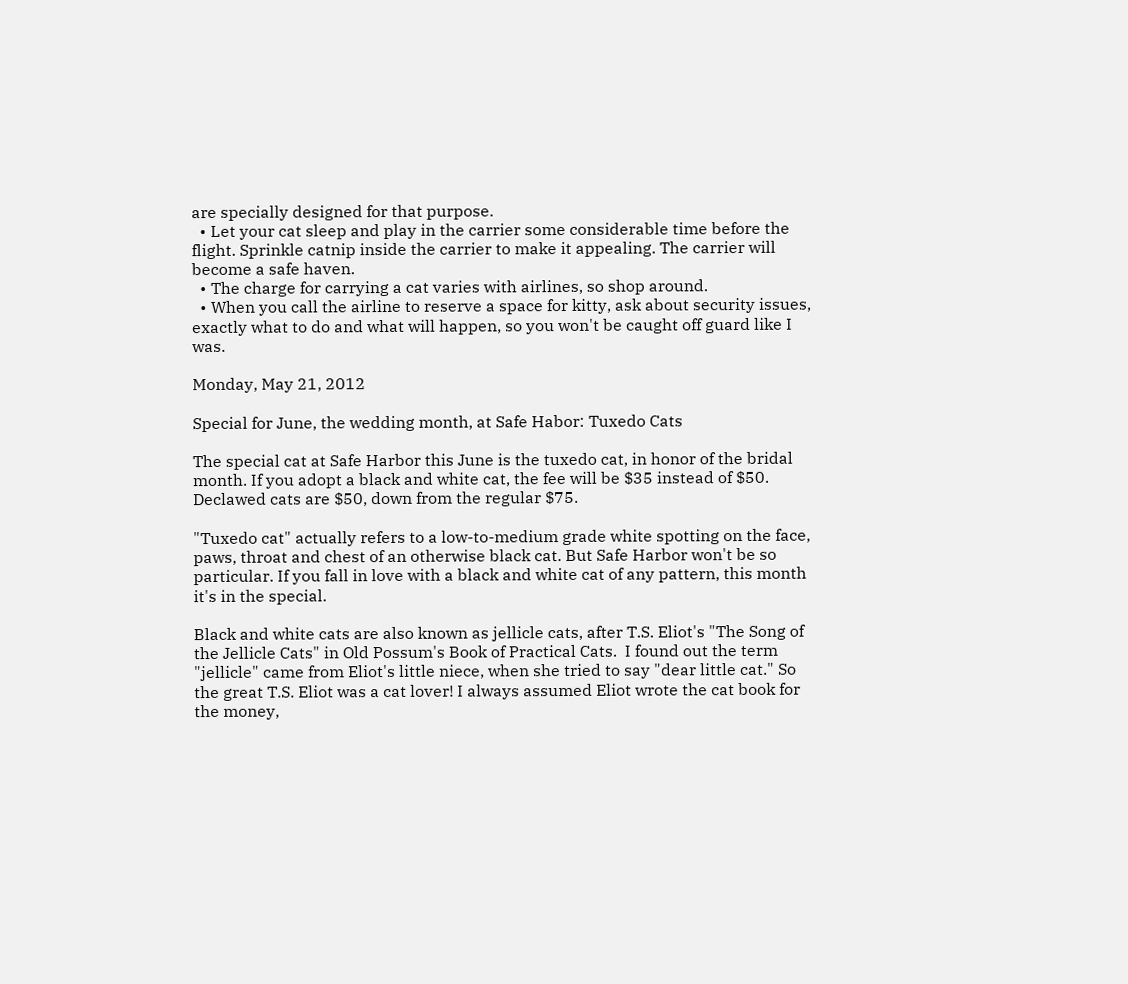are specially designed for that purpose.
  • Let your cat sleep and play in the carrier some considerable time before the flight. Sprinkle catnip inside the carrier to make it appealing. The carrier will become a safe haven.
  • The charge for carrying a cat varies with airlines, so shop around.
  • When you call the airline to reserve a space for kitty, ask about security issues, exactly what to do and what will happen, so you won't be caught off guard like I was.

Monday, May 21, 2012

Special for June, the wedding month, at Safe Habor: Tuxedo Cats

The special cat at Safe Harbor this June is the tuxedo cat, in honor of the bridal month. If you adopt a black and white cat, the fee will be $35 instead of $50. Declawed cats are $50, down from the regular $75.

"Tuxedo cat" actually refers to a low-to-medium grade white spotting on the face, paws, throat and chest of an otherwise black cat. But Safe Harbor won't be so particular. If you fall in love with a black and white cat of any pattern, this month it's in the special.

Black and white cats are also known as jellicle cats, after T.S. Eliot's "The Song of the Jellicle Cats" in Old Possum's Book of Practical Cats.  I found out the term "jellicle" came from Eliot's little niece, when she tried to say "dear little cat." So the great T.S. Eliot was a cat lover! I always assumed Eliot wrote the cat book for the money,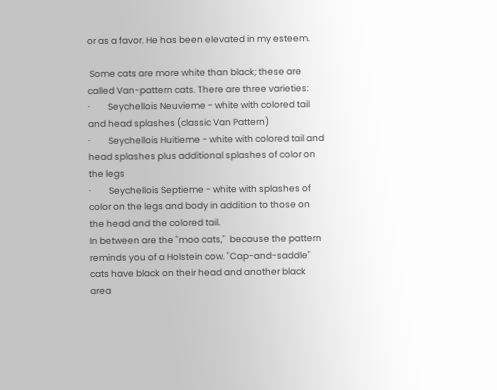or as a favor. He has been elevated in my esteem.

 Some cats are more white than black; these are called Van-pattern cats. There are three varieties:
·         Seychellois Neuvieme - white with colored tail and head splashes (classic Van Pattern)
·         Seychellois Huitieme - white with colored tail and head splashes plus additional splashes of color on the legs
·         Seychellois Septieme - white with splashes of color on the legs and body in addition to those on the head and the colored tail.
In between are the "moo cats,"  because the pattern reminds you of a Holstein cow. "Cap-and-saddle" cats have black on their head and another black area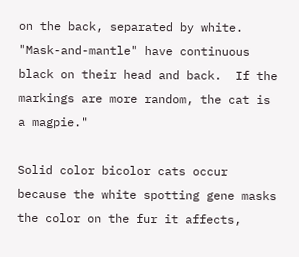on the back, separated by white.  "Mask-and-mantle" have continuous black on their head and back.  If the markings are more random, the cat is a magpie."

Solid color bicolor cats occur because the white spotting gene masks the color on the fur it affects,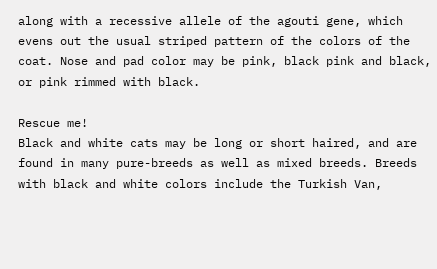along with a recessive allele of the agouti gene, which evens out the usual striped pattern of the colors of the coat. Nose and pad color may be pink, black pink and black, or pink rimmed with black.

Rescue me!
Black and white cats may be long or short haired, and are found in many pure-breeds as well as mixed breeds. Breeds with black and white colors include the Turkish Van,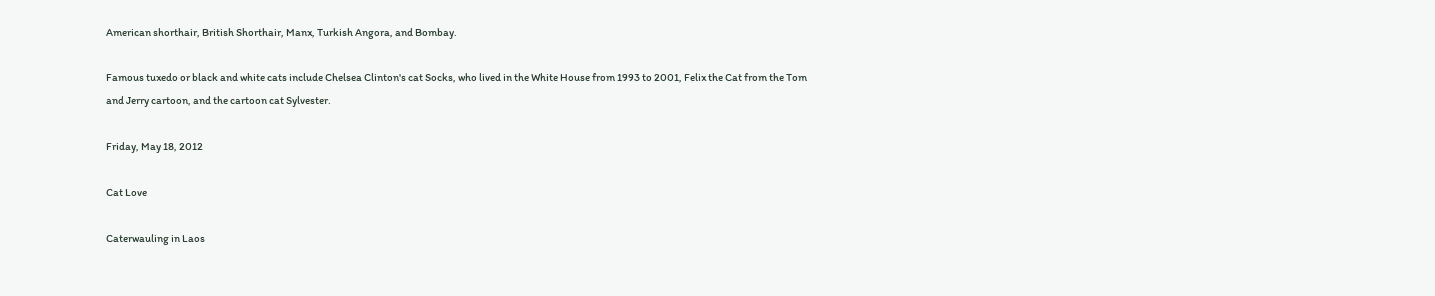American shorthair, British Shorthair, Manx, Turkish Angora, and Bombay.

Famous tuxedo or black and white cats include Chelsea Clinton's cat Socks, who lived in the White House from 1993 to 2001, Felix the Cat from the Tom and Jerry cartoon, and the cartoon cat Sylvester.

Friday, May 18, 2012

Cat Love

Caterwauling in Laos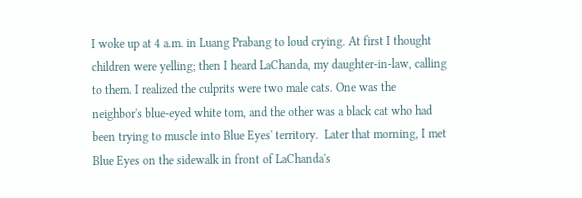I woke up at 4 a.m. in Luang Prabang to loud crying. At first I thought children were yelling; then I heard LaChanda, my daughter-in-law, calling to them. I realized the culprits were two male cats. One was the neighbor's blue-eyed white tom, and the other was a black cat who had been trying to muscle into Blue Eyes' territory.  Later that morning, I met Blue Eyes on the sidewalk in front of LaChanda's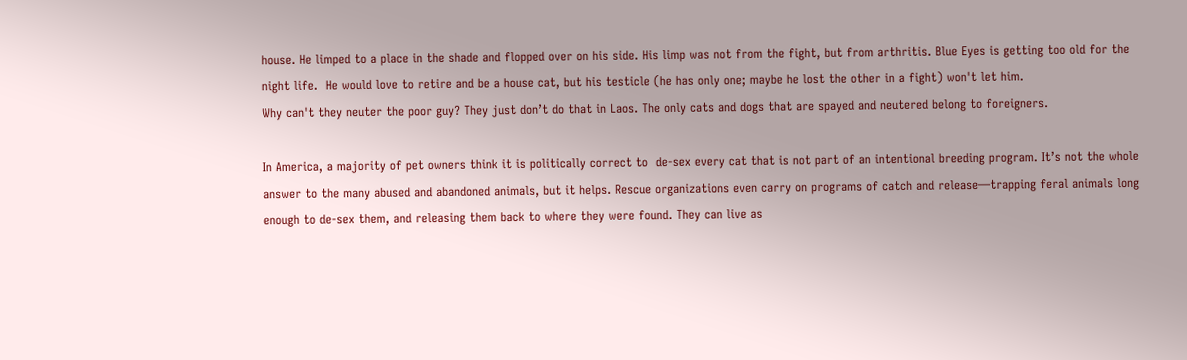house. He limped to a place in the shade and flopped over on his side. His limp was not from the fight, but from arthritis. Blue Eyes is getting too old for the night life.  He would love to retire and be a house cat, but his testicle (he has only one; maybe he lost the other in a fight) won't let him.
Why can't they neuter the poor guy? They just don’t do that in Laos. The only cats and dogs that are spayed and neutered belong to foreigners.

In America, a majority of pet owners think it is politically correct to  de-sex every cat that is not part of an intentional breeding program. It’s not the whole answer to the many abused and abandoned animals, but it helps. Rescue organizations even carry on programs of catch and release—trapping feral animals long enough to de-sex them, and releasing them back to where they were found. They can live as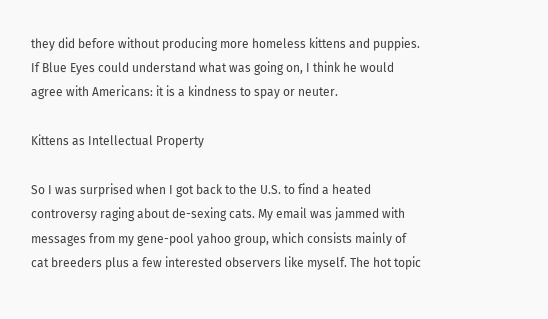they did before without producing more homeless kittens and puppies.
If Blue Eyes could understand what was going on, I think he would agree with Americans: it is a kindness to spay or neuter.

Kittens as Intellectual Property

So I was surprised when I got back to the U.S. to find a heated controversy raging about de-sexing cats. My email was jammed with messages from my gene-pool yahoo group, which consists mainly of cat breeders plus a few interested observers like myself. The hot topic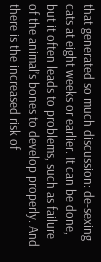that generated so much discussion: de-sexing cats at eight weeks or earlier. It can be done, but it often leads to problems, such as failure of the animal’s bones to develop properly. And there is the increased risk of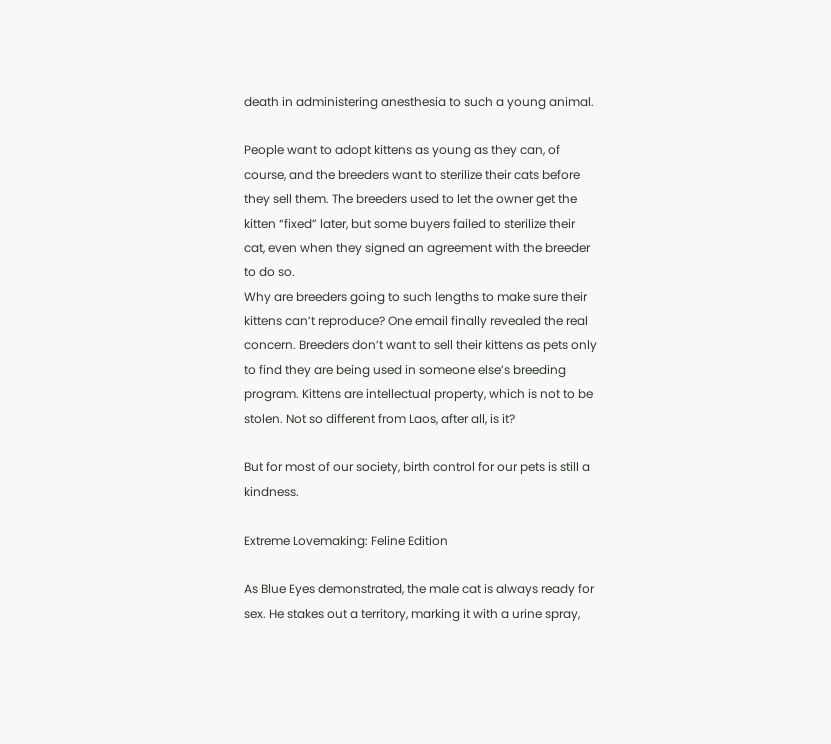death in administering anesthesia to such a young animal.

People want to adopt kittens as young as they can, of course, and the breeders want to sterilize their cats before they sell them. The breeders used to let the owner get the kitten “fixed” later, but some buyers failed to sterilize their cat, even when they signed an agreement with the breeder to do so.
Why are breeders going to such lengths to make sure their kittens can’t reproduce? One email finally revealed the real concern. Breeders don’t want to sell their kittens as pets only to find they are being used in someone else’s breeding program. Kittens are intellectual property, which is not to be stolen. Not so different from Laos, after all, is it?

But for most of our society, birth control for our pets is still a kindness.

Extreme Lovemaking: Feline Edition

As Blue Eyes demonstrated, the male cat is always ready for sex. He stakes out a territory, marking it with a urine spray,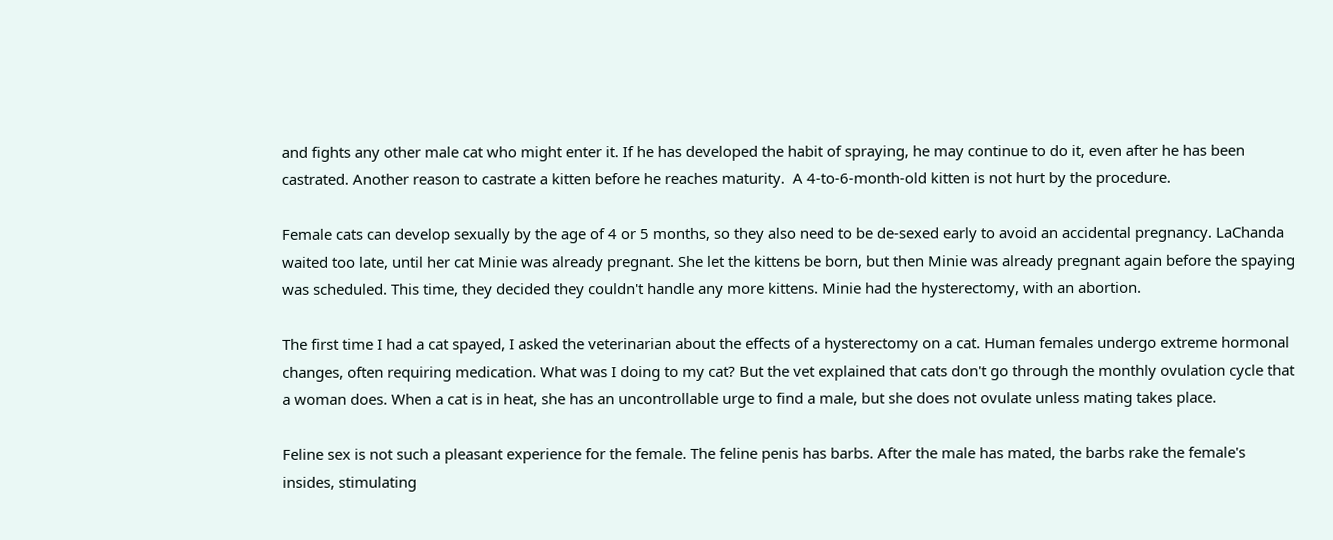and fights any other male cat who might enter it. If he has developed the habit of spraying, he may continue to do it, even after he has been castrated. Another reason to castrate a kitten before he reaches maturity.  A 4-to-6-month-old kitten is not hurt by the procedure.

Female cats can develop sexually by the age of 4 or 5 months, so they also need to be de-sexed early to avoid an accidental pregnancy. LaChanda waited too late, until her cat Minie was already pregnant. She let the kittens be born, but then Minie was already pregnant again before the spaying was scheduled. This time, they decided they couldn't handle any more kittens. Minie had the hysterectomy, with an abortion.

The first time I had a cat spayed, I asked the veterinarian about the effects of a hysterectomy on a cat. Human females undergo extreme hormonal changes, often requiring medication. What was I doing to my cat? But the vet explained that cats don't go through the monthly ovulation cycle that a woman does. When a cat is in heat, she has an uncontrollable urge to find a male, but she does not ovulate unless mating takes place.

Feline sex is not such a pleasant experience for the female. The feline penis has barbs. After the male has mated, the barbs rake the female's insides, stimulating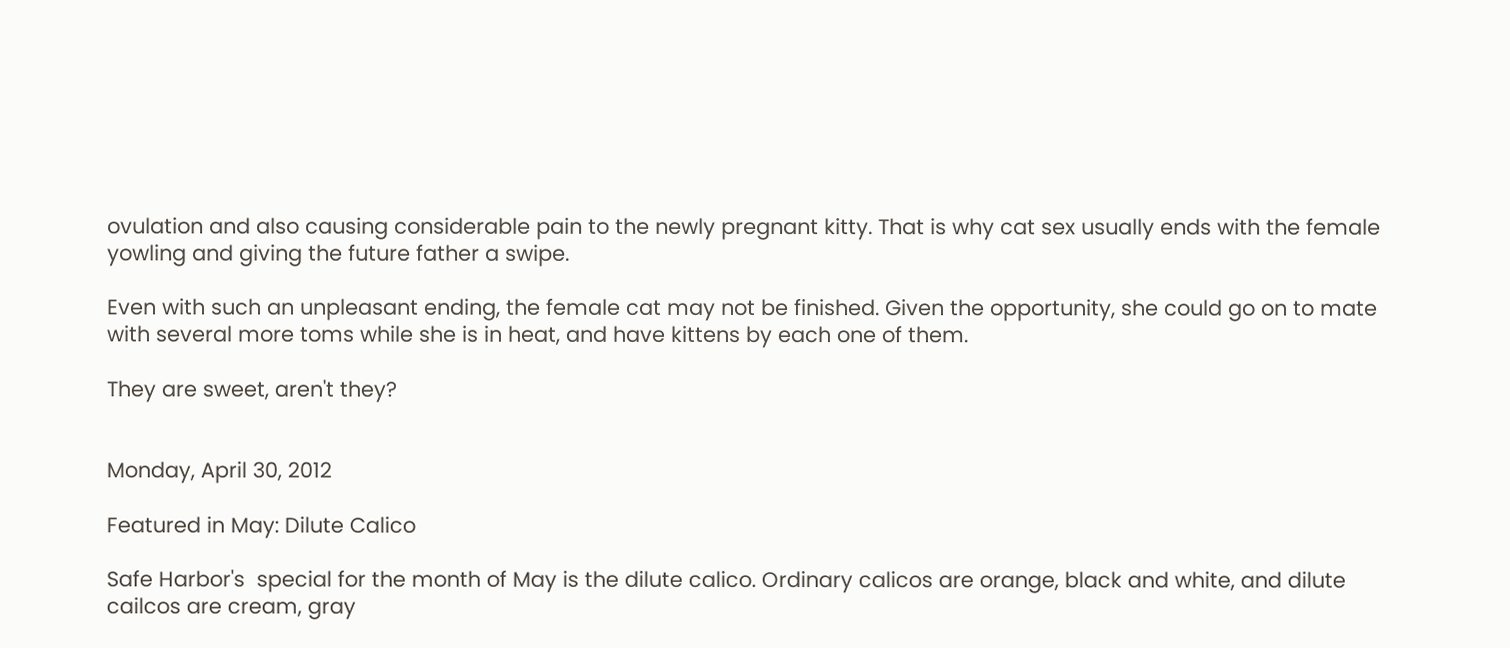ovulation and also causing considerable pain to the newly pregnant kitty. That is why cat sex usually ends with the female yowling and giving the future father a swipe.

Even with such an unpleasant ending, the female cat may not be finished. Given the opportunity, she could go on to mate with several more toms while she is in heat, and have kittens by each one of them.

They are sweet, aren't they?


Monday, April 30, 2012

Featured in May: Dilute Calico

Safe Harbor's  special for the month of May is the dilute calico. Ordinary calicos are orange, black and white, and dilute cailcos are cream, gray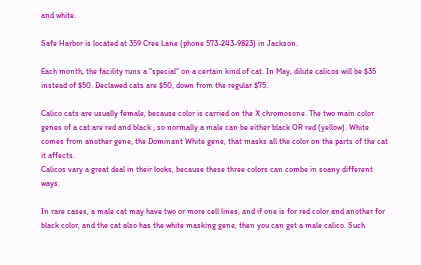and white.

Safe Harbor is located at 359 Cree Lane (phone 573-243-9823) in Jackson.

Each month, the facility runs a "special" on a certain kind of cat. In May, dilute calicos will be $35 instead of $50. Declawed cats are $50, down from the regular $75.

Calico cats are usually female, because color is carried on the X chromosone. The two main color genes of a cat are red and black , so normally a male can be either black OR red (yellow). White comes from another gene, the Dominant White gene, that masks all the color on the parts of the cat it affects.
Calicos vary a great deal in their looks, because these three colors can combe in soany different ways.

In rare cases, a male cat may have two or more cell lines, and if one is for red color and another for black color, and the cat also has the white masking gene, then you can get a male calico. Such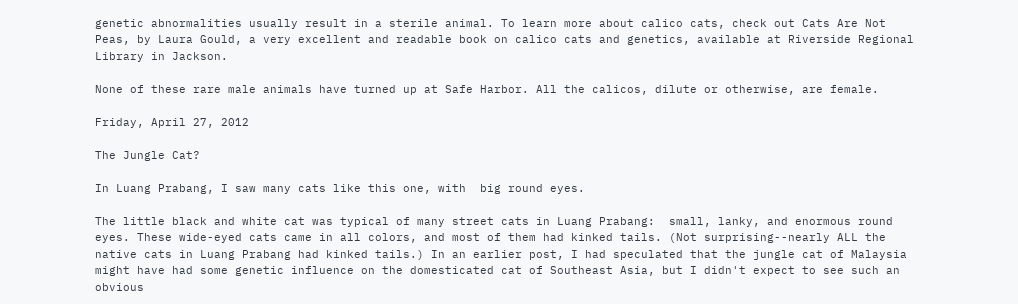genetic abnormalities usually result in a sterile animal. To learn more about calico cats, check out Cats Are Not Peas, by Laura Gould, a very excellent and readable book on calico cats and genetics, available at Riverside Regional Library in Jackson.

None of these rare male animals have turned up at Safe Harbor. All the calicos, dilute or otherwise, are female.

Friday, April 27, 2012

The Jungle Cat?

In Luang Prabang, I saw many cats like this one, with  big round eyes.

The little black and white cat was typical of many street cats in Luang Prabang:  small, lanky, and enormous round eyes. These wide-eyed cats came in all colors, and most of them had kinked tails. (Not surprising--nearly ALL the native cats in Luang Prabang had kinked tails.) In an earlier post, I had speculated that the jungle cat of Malaysia might have had some genetic influence on the domesticated cat of Southeast Asia, but I didn't expect to see such an obvious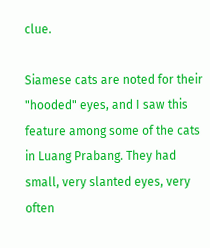clue.

Siamese cats are noted for their "hooded" eyes, and I saw this feature among some of the cats in Luang Prabang. They had small, very slanted eyes, very often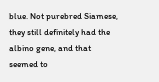blue. Not purebred Siamese, they still definitely had the albino gene, and that seemed to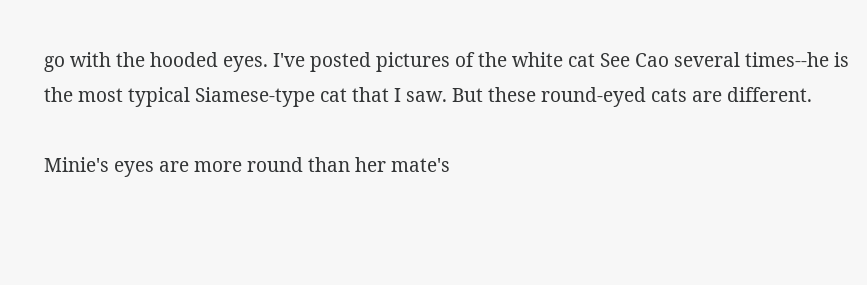go with the hooded eyes. I've posted pictures of the white cat See Cao several times--he is the most typical Siamese-type cat that I saw. But these round-eyed cats are different.

Minie's eyes are more round than her mate's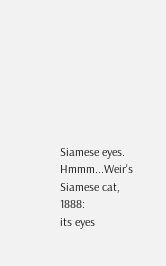Siamese eyes.
Hmmm...Weir's Siamese cat, 1888:
its eyes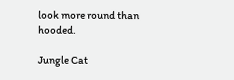look more round than hooded.

Jungle Cat